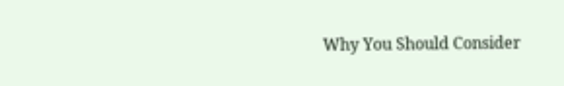Why You Should Consider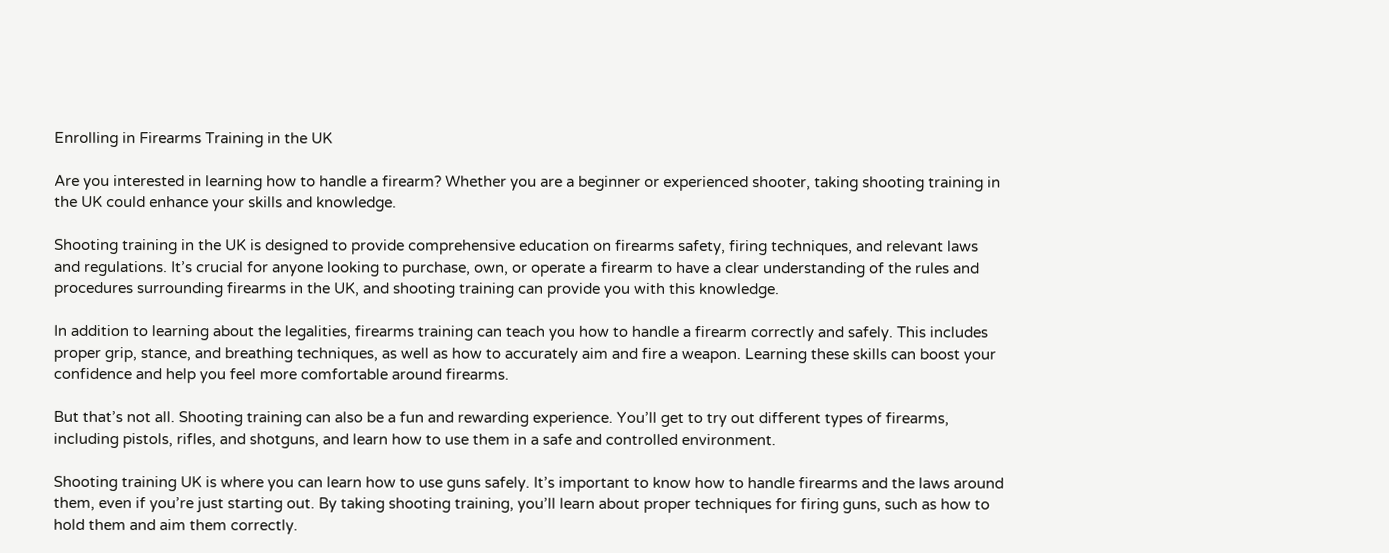Enrolling in Firearms Training in the UK

Are you interested in learning how to handle a firearm? Whether you are a beginner or experienced shooter, taking shooting training in the UK could enhance your skills and knowledge.

Shooting training in the UK is designed to provide comprehensive education on firearms safety, firing techniques, and relevant laws and regulations. It’s crucial for anyone looking to purchase, own, or operate a firearm to have a clear understanding of the rules and procedures surrounding firearms in the UK, and shooting training can provide you with this knowledge.

In addition to learning about the legalities, firearms training can teach you how to handle a firearm correctly and safely. This includes proper grip, stance, and breathing techniques, as well as how to accurately aim and fire a weapon. Learning these skills can boost your confidence and help you feel more comfortable around firearms.

But that’s not all. Shooting training can also be a fun and rewarding experience. You’ll get to try out different types of firearms, including pistols, rifles, and shotguns, and learn how to use them in a safe and controlled environment.

Shooting training UK is where you can learn how to use guns safely. It’s important to know how to handle firearms and the laws around them, even if you’re just starting out. By taking shooting training, you’ll learn about proper techniques for firing guns, such as how to hold them and aim them correctly.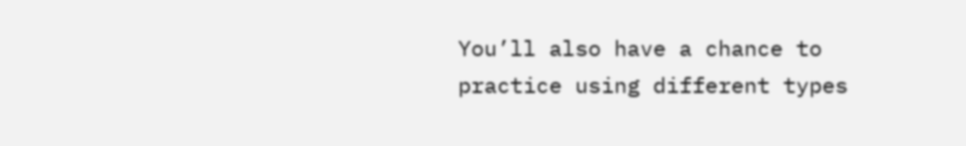You’ll also have a chance to practice using different types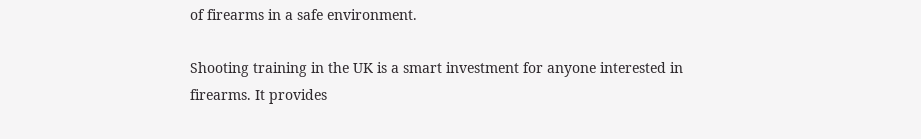of firearms in a safe environment.

Shooting training in the UK is a smart investment for anyone interested in firearms. It provides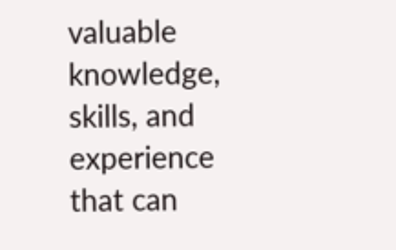valuable knowledge, skills, and experience that can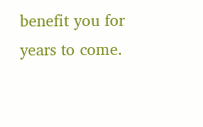benefit you for years to come.